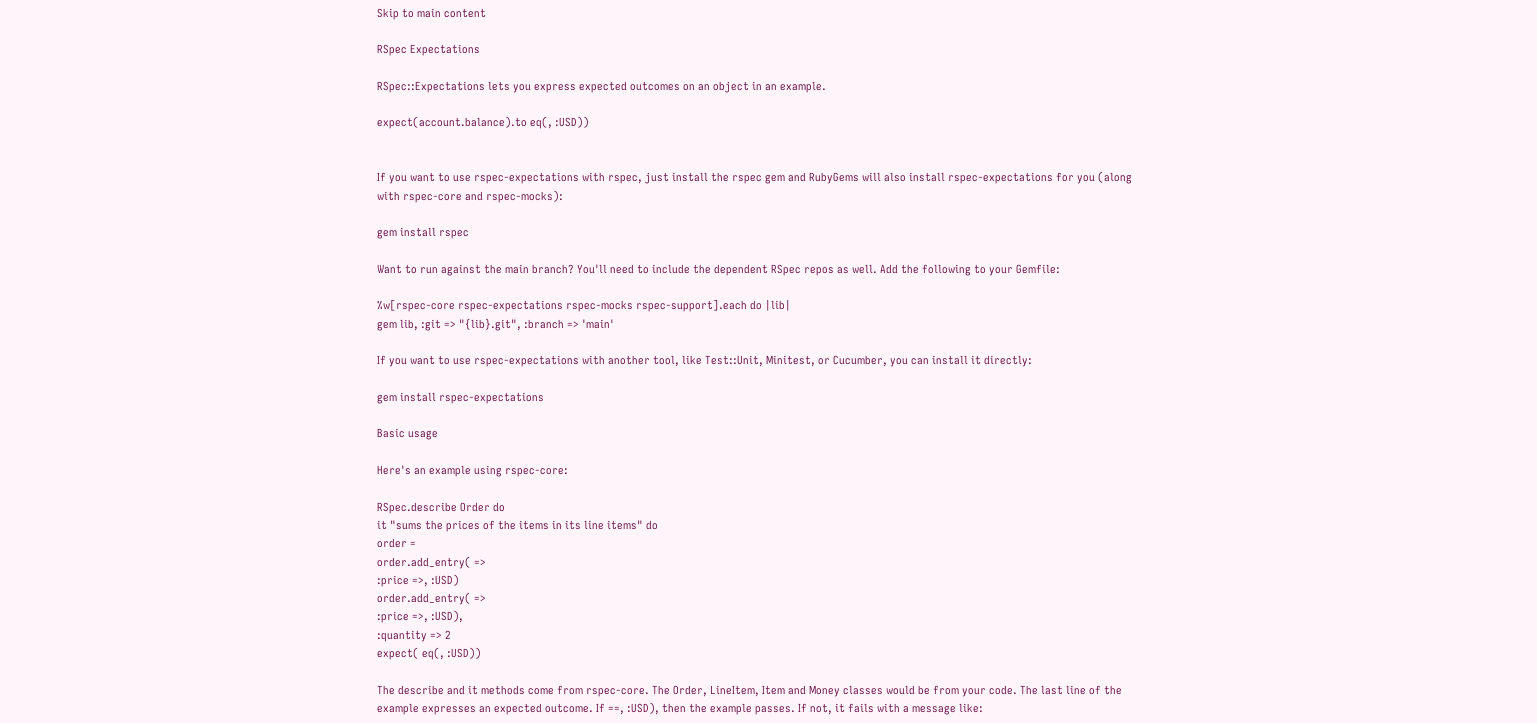Skip to main content

RSpec Expectations

RSpec::Expectations lets you express expected outcomes on an object in an example.

expect(account.balance).to eq(, :USD))


If you want to use rspec-expectations with rspec, just install the rspec gem and RubyGems will also install rspec-expectations for you (along with rspec-core and rspec-mocks):

gem install rspec

Want to run against the main branch? You'll need to include the dependent RSpec repos as well. Add the following to your Gemfile:

%w[rspec-core rspec-expectations rspec-mocks rspec-support].each do |lib|
gem lib, :git => "{lib}.git", :branch => 'main'

If you want to use rspec-expectations with another tool, like Test::Unit, Minitest, or Cucumber, you can install it directly:

gem install rspec-expectations

Basic usage

Here's an example using rspec-core:

RSpec.describe Order do
it "sums the prices of the items in its line items" do
order =
order.add_entry( =>
:price =>, :USD)
order.add_entry( =>
:price =>, :USD),
:quantity => 2
expect( eq(, :USD))

The describe and it methods come from rspec-core. The Order, LineItem, Item and Money classes would be from your code. The last line of the example expresses an expected outcome. If ==, :USD), then the example passes. If not, it fails with a message like: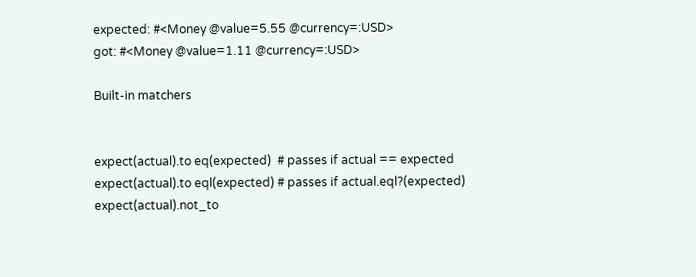expected: #<Money @value=5.55 @currency=:USD>
got: #<Money @value=1.11 @currency=:USD>

Built-in matchers


expect(actual).to eq(expected)  # passes if actual == expected
expect(actual).to eql(expected) # passes if actual.eql?(expected)
expect(actual).not_to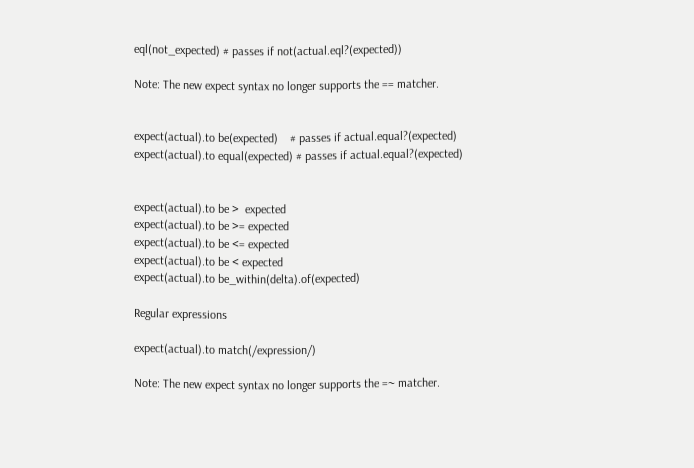eql(not_expected) # passes if not(actual.eql?(expected))

Note: The new expect syntax no longer supports the == matcher.


expect(actual).to be(expected)    # passes if actual.equal?(expected)
expect(actual).to equal(expected) # passes if actual.equal?(expected)


expect(actual).to be >  expected
expect(actual).to be >= expected
expect(actual).to be <= expected
expect(actual).to be < expected
expect(actual).to be_within(delta).of(expected)

Regular expressions

expect(actual).to match(/expression/)

Note: The new expect syntax no longer supports the =~ matcher.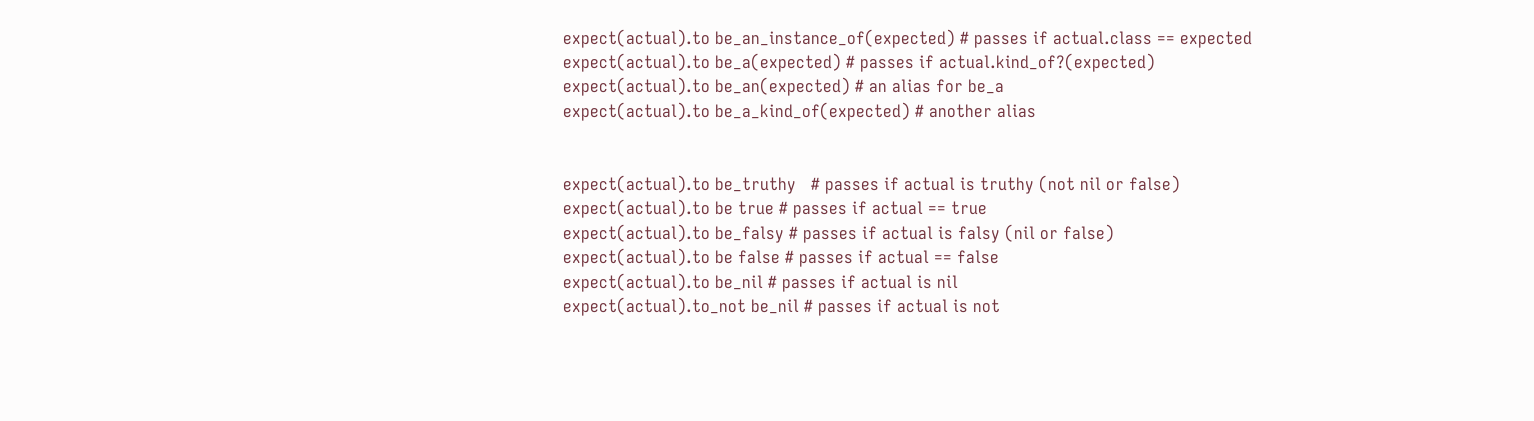expect(actual).to be_an_instance_of(expected) # passes if actual.class == expected
expect(actual).to be_a(expected) # passes if actual.kind_of?(expected)
expect(actual).to be_an(expected) # an alias for be_a
expect(actual).to be_a_kind_of(expected) # another alias


expect(actual).to be_truthy   # passes if actual is truthy (not nil or false)
expect(actual).to be true # passes if actual == true
expect(actual).to be_falsy # passes if actual is falsy (nil or false)
expect(actual).to be false # passes if actual == false
expect(actual).to be_nil # passes if actual is nil
expect(actual).to_not be_nil # passes if actual is not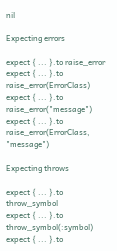nil

Expecting errors

expect { ... }.to raise_error
expect { ... }.to raise_error(ErrorClass)
expect { ... }.to raise_error("message")
expect { ... }.to raise_error(ErrorClass, "message")

Expecting throws

expect { ... }.to throw_symbol
expect { ... }.to throw_symbol(:symbol)
expect { ... }.to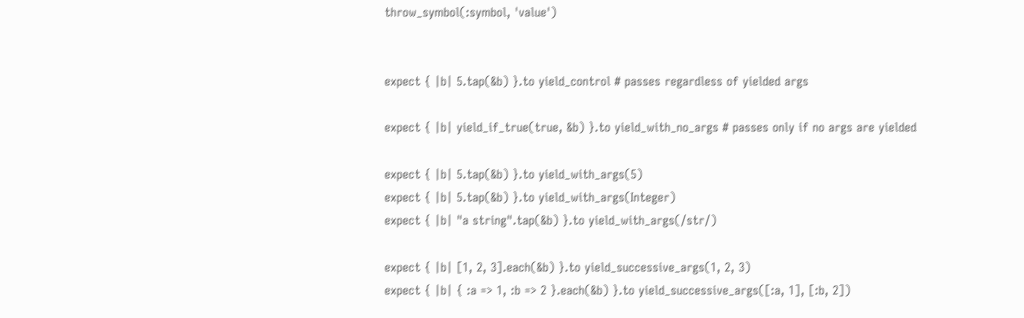throw_symbol(:symbol, 'value')


expect { |b| 5.tap(&b) }.to yield_control # passes regardless of yielded args

expect { |b| yield_if_true(true, &b) }.to yield_with_no_args # passes only if no args are yielded

expect { |b| 5.tap(&b) }.to yield_with_args(5)
expect { |b| 5.tap(&b) }.to yield_with_args(Integer)
expect { |b| "a string".tap(&b) }.to yield_with_args(/str/)

expect { |b| [1, 2, 3].each(&b) }.to yield_successive_args(1, 2, 3)
expect { |b| { :a => 1, :b => 2 }.each(&b) }.to yield_successive_args([:a, 1], [:b, 2])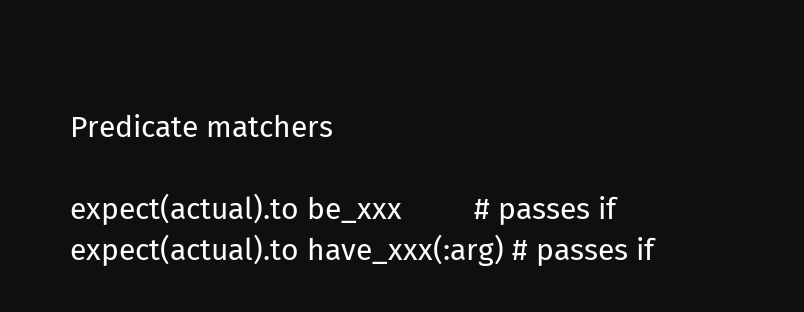Predicate matchers

expect(actual).to be_xxx         # passes if
expect(actual).to have_xxx(:arg) # passes if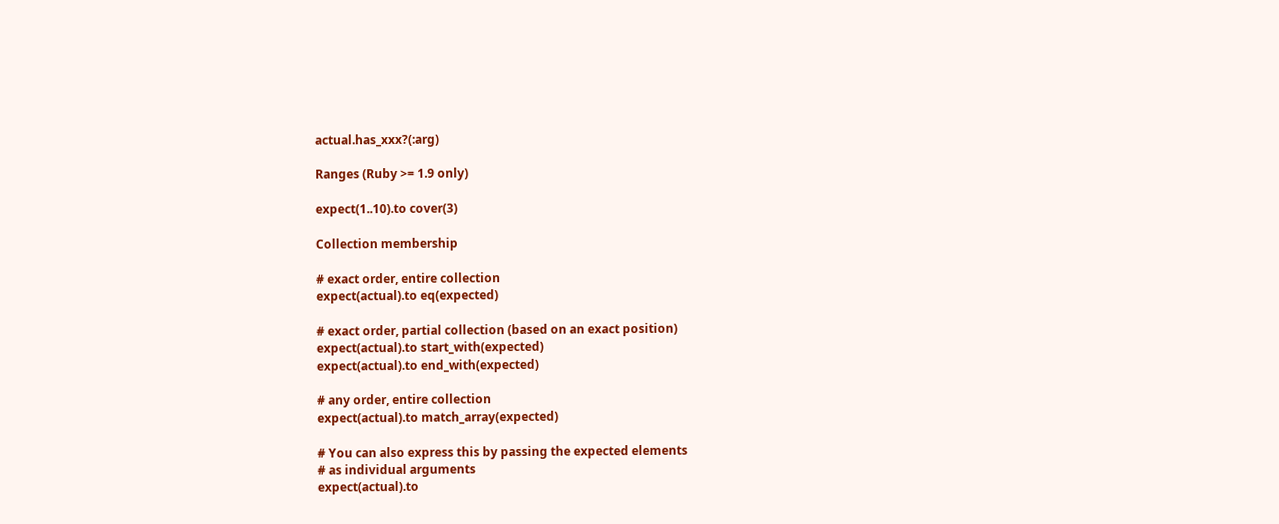actual.has_xxx?(:arg)

Ranges (Ruby >= 1.9 only)

expect(1..10).to cover(3)

Collection membership

# exact order, entire collection
expect(actual).to eq(expected)

# exact order, partial collection (based on an exact position)
expect(actual).to start_with(expected)
expect(actual).to end_with(expected)

# any order, entire collection
expect(actual).to match_array(expected)

# You can also express this by passing the expected elements
# as individual arguments
expect(actual).to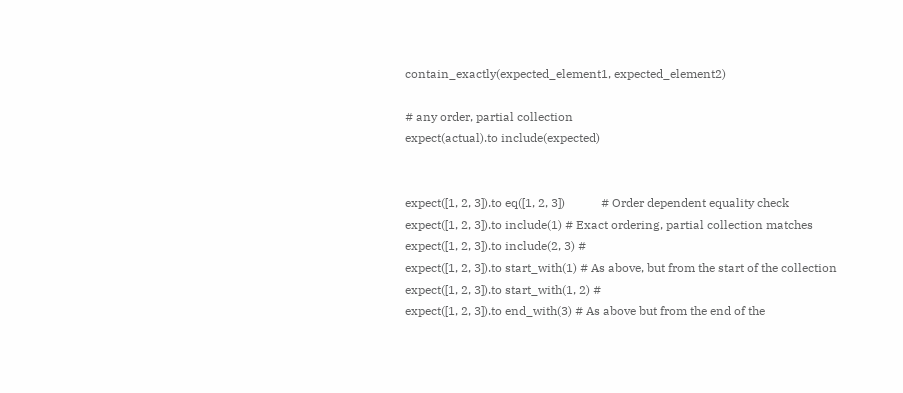contain_exactly(expected_element1, expected_element2)

# any order, partial collection
expect(actual).to include(expected)


expect([1, 2, 3]).to eq([1, 2, 3])            # Order dependent equality check
expect([1, 2, 3]).to include(1) # Exact ordering, partial collection matches
expect([1, 2, 3]).to include(2, 3) #
expect([1, 2, 3]).to start_with(1) # As above, but from the start of the collection
expect([1, 2, 3]).to start_with(1, 2) #
expect([1, 2, 3]).to end_with(3) # As above but from the end of the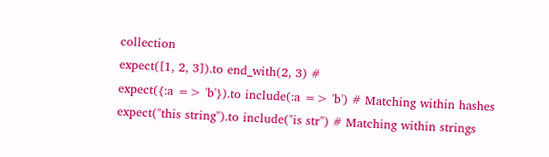collection
expect([1, 2, 3]).to end_with(2, 3) #
expect({:a => 'b'}).to include(:a => 'b') # Matching within hashes
expect("this string").to include("is str") # Matching within strings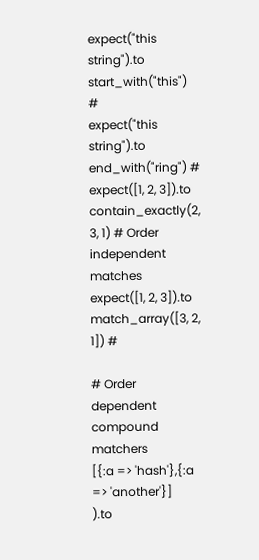expect("this string").to start_with("this") #
expect("this string").to end_with("ring") #
expect([1, 2, 3]).to contain_exactly(2, 3, 1) # Order independent matches
expect([1, 2, 3]).to match_array([3, 2, 1]) #

# Order dependent compound matchers
[{:a => 'hash'},{:a => 'another'}]
).to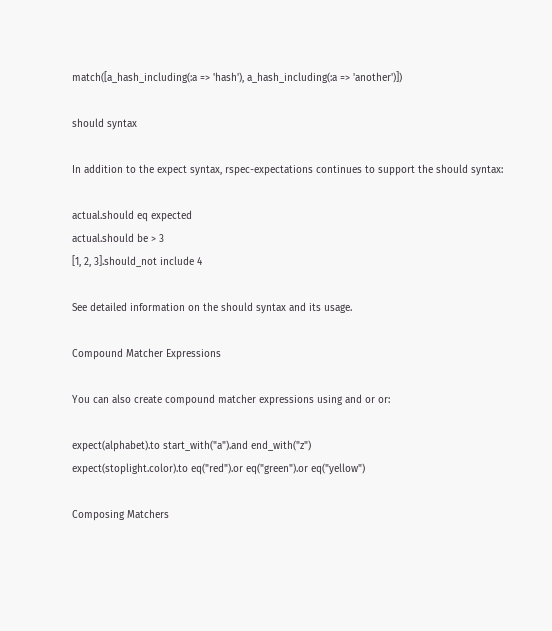match([a_hash_including(:a => 'hash'), a_hash_including(:a => 'another')])

should syntax

In addition to the expect syntax, rspec-expectations continues to support the should syntax:

actual.should eq expected
actual.should be > 3
[1, 2, 3].should_not include 4

See detailed information on the should syntax and its usage.

Compound Matcher Expressions

You can also create compound matcher expressions using and or or:

expect(alphabet).to start_with("a").and end_with("z")
expect(stoplight.color).to eq("red").or eq("green").or eq("yellow")

Composing Matchers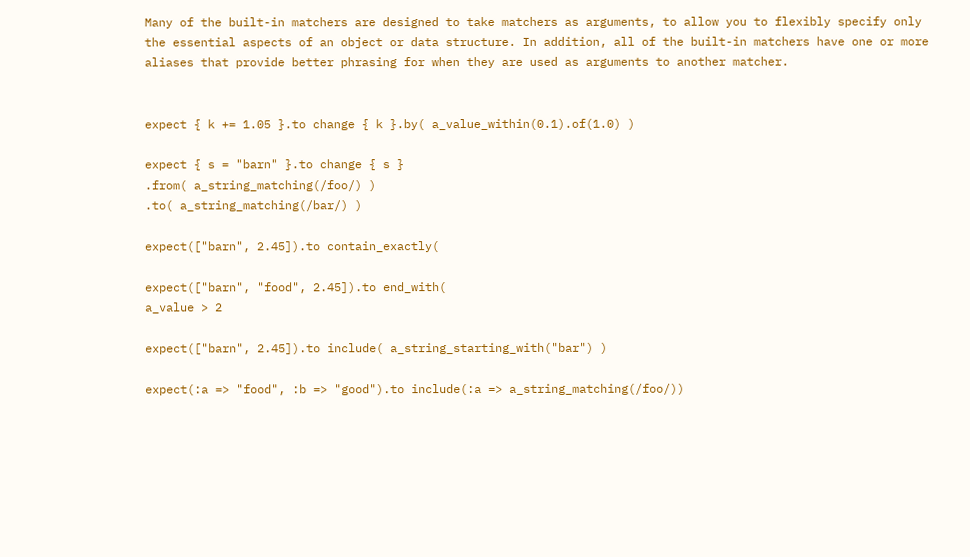Many of the built-in matchers are designed to take matchers as arguments, to allow you to flexibly specify only the essential aspects of an object or data structure. In addition, all of the built-in matchers have one or more aliases that provide better phrasing for when they are used as arguments to another matcher.


expect { k += 1.05 }.to change { k }.by( a_value_within(0.1).of(1.0) )

expect { s = "barn" }.to change { s }
.from( a_string_matching(/foo/) )
.to( a_string_matching(/bar/) )

expect(["barn", 2.45]).to contain_exactly(

expect(["barn", "food", 2.45]).to end_with(
a_value > 2

expect(["barn", 2.45]).to include( a_string_starting_with("bar") )

expect(:a => "food", :b => "good").to include(:a => a_string_matching(/foo/))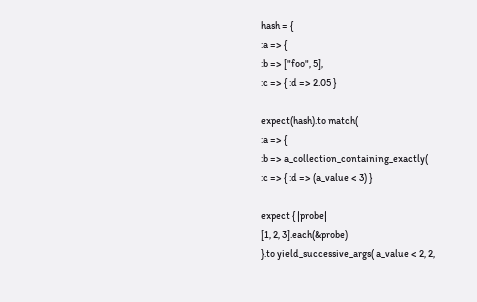hash = {
:a => {
:b => ["foo", 5],
:c => { :d => 2.05 }

expect(hash).to match(
:a => {
:b => a_collection_containing_exactly(
:c => { :d => (a_value < 3) }

expect { |probe|
[1, 2, 3].each(&probe)
}.to yield_successive_args( a_value < 2, 2,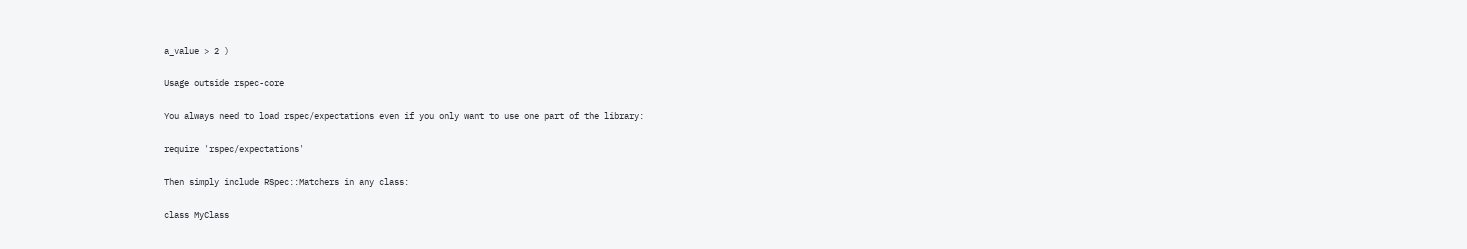a_value > 2 )

Usage outside rspec-core

You always need to load rspec/expectations even if you only want to use one part of the library:

require 'rspec/expectations'

Then simply include RSpec::Matchers in any class:

class MyClass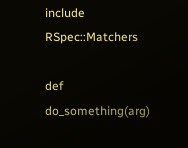include RSpec::Matchers

def do_something(arg)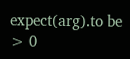expect(arg).to be > 0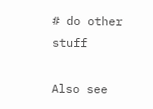# do other stuff

Also see